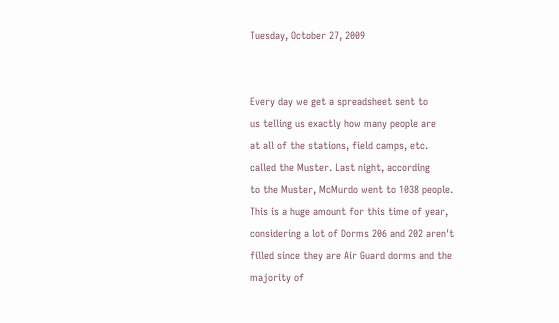Tuesday, October 27, 2009


Every day we get a spreadsheet sent to
us telling us exactly how many people are
at all of the stations, field camps, etc.
called the Muster. Last night, according
to the Muster, McMurdo went to 1038 people.
This is a huge amount for this time of year,
considering a lot of Dorms 206 and 202 aren't
filled since they are Air Guard dorms and the
majority of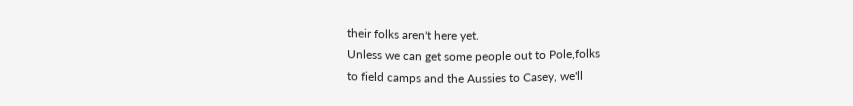their folks aren't here yet.
Unless we can get some people out to Pole,folks
to field camps and the Aussies to Casey, we'll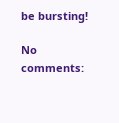be bursting!

No comments: